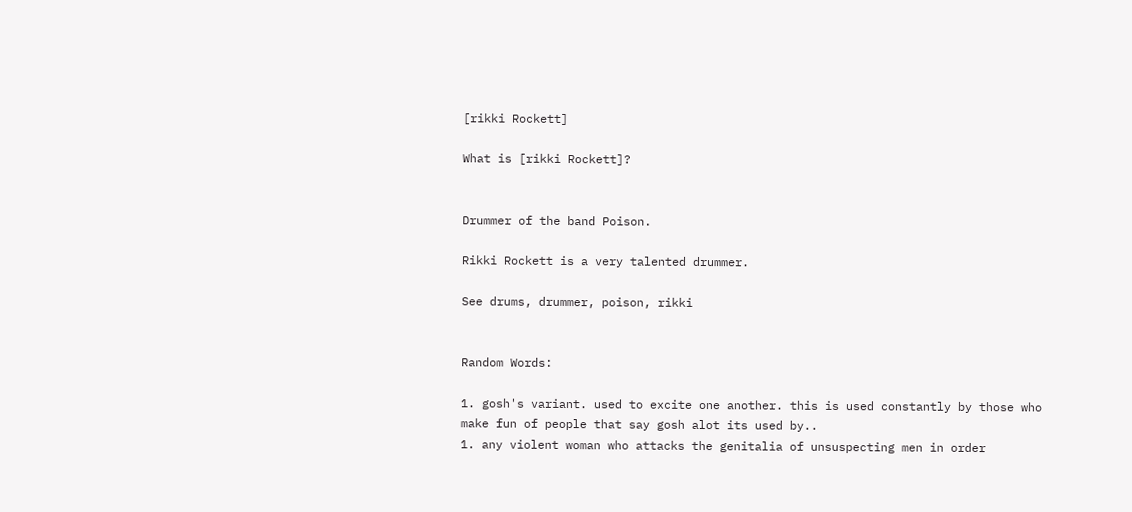[rikki Rockett]

What is [rikki Rockett]?


Drummer of the band Poison.

Rikki Rockett is a very talented drummer.

See drums, drummer, poison, rikki


Random Words:

1. gosh's variant. used to excite one another. this is used constantly by those who make fun of people that say gosh alot its used by..
1. any violent woman who attacks the genitalia of unsuspecting men in order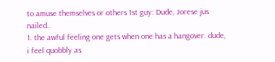to amuse themselves or others 1st guy: Dude, Jorese jus nailed..
1. the awful feeling one gets when one has a hangover. dude, i feel quobbly as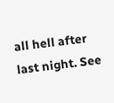all hell after last night. See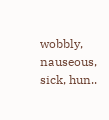wobbly, nauseous, sick, hun..